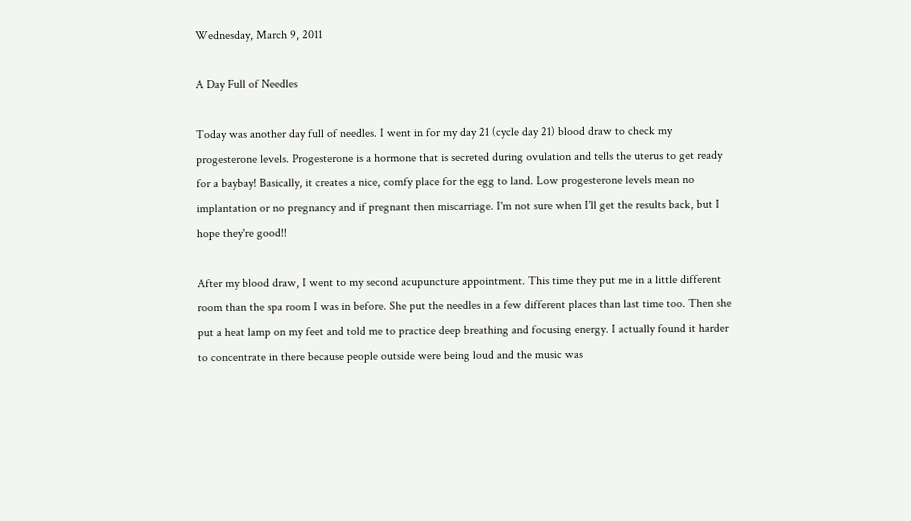Wednesday, March 9, 2011

A Day Full of Needles

Today was another day full of needles. I went in for my day 21 (cycle day 21) blood draw to check my progesterone levels. Progesterone is a hormone that is secreted during ovulation and tells the uterus to get ready for a baybay! Basically, it creates a nice, comfy place for the egg to land. Low progesterone levels mean no implantation or no pregnancy and if pregnant then miscarriage. I'm not sure when I'll get the results back, but I hope they're good!!

After my blood draw, I went to my second acupuncture appointment. This time they put me in a little different room than the spa room I was in before. She put the needles in a few different places than last time too. Then she put a heat lamp on my feet and told me to practice deep breathing and focusing energy. I actually found it harder to concentrate in there because people outside were being loud and the music was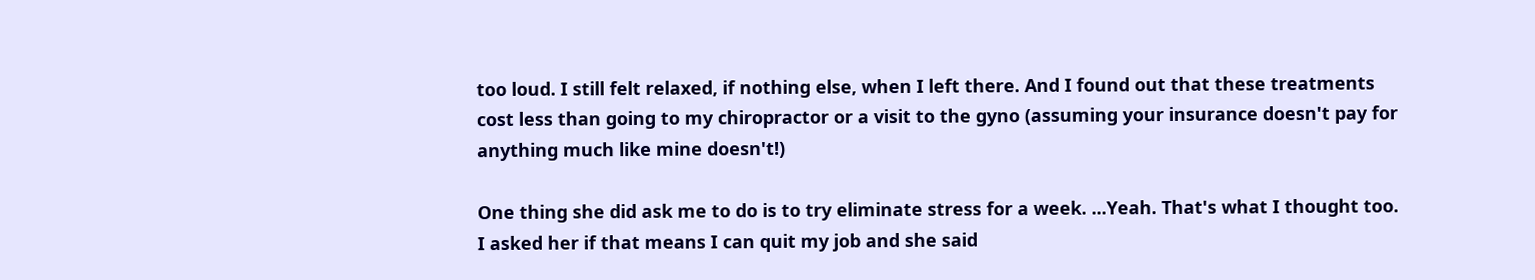too loud. I still felt relaxed, if nothing else, when I left there. And I found out that these treatments cost less than going to my chiropractor or a visit to the gyno (assuming your insurance doesn't pay for anything much like mine doesn't!)

One thing she did ask me to do is to try eliminate stress for a week. ...Yeah. That's what I thought too. I asked her if that means I can quit my job and she said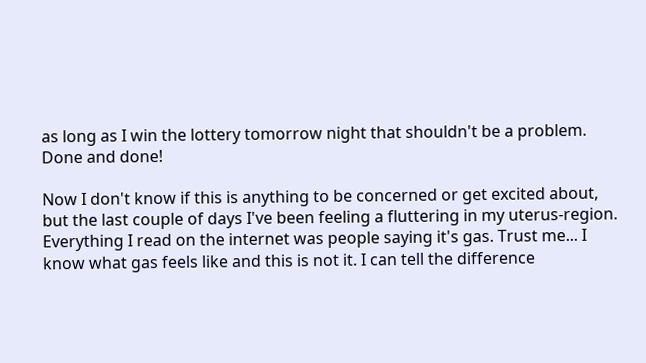as long as I win the lottery tomorrow night that shouldn't be a problem. Done and done!

Now I don't know if this is anything to be concerned or get excited about, but the last couple of days I've been feeling a fluttering in my uterus-region. Everything I read on the internet was people saying it's gas. Trust me... I know what gas feels like and this is not it. I can tell the difference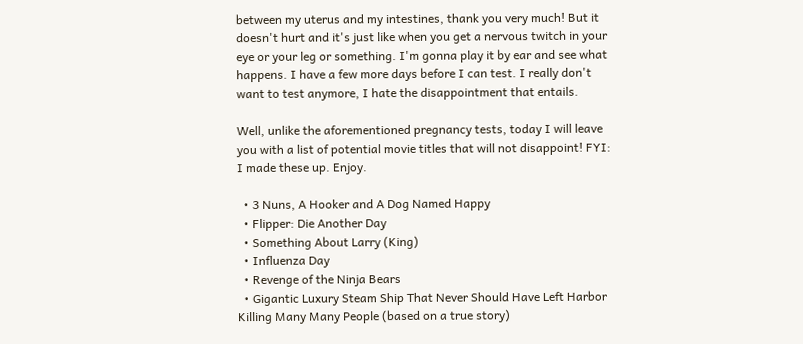between my uterus and my intestines, thank you very much! But it doesn't hurt and it's just like when you get a nervous twitch in your eye or your leg or something. I'm gonna play it by ear and see what happens. I have a few more days before I can test. I really don't want to test anymore, I hate the disappointment that entails.

Well, unlike the aforementioned pregnancy tests, today I will leave you with a list of potential movie titles that will not disappoint! FYI: I made these up. Enjoy.

  • 3 Nuns, A Hooker and A Dog Named Happy
  • Flipper: Die Another Day
  • Something About Larry (King)
  • Influenza Day
  • Revenge of the Ninja Bears
  • Gigantic Luxury Steam Ship That Never Should Have Left Harbor Killing Many Many People (based on a true story)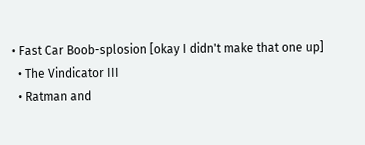• Fast Car Boob-splosion [okay I didn't make that one up]
  • The Vindicator III
  • Ratman and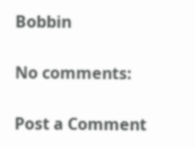Bobbin

No comments:

Post a Comment